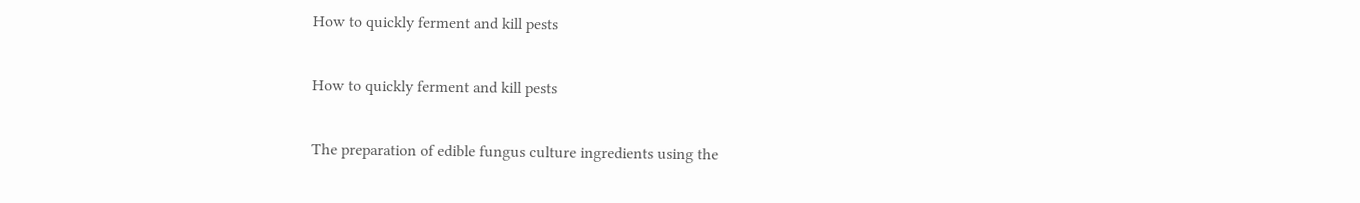How to quickly ferment and kill pests

How to quickly ferment and kill pests

The preparation of edible fungus culture ingredients using the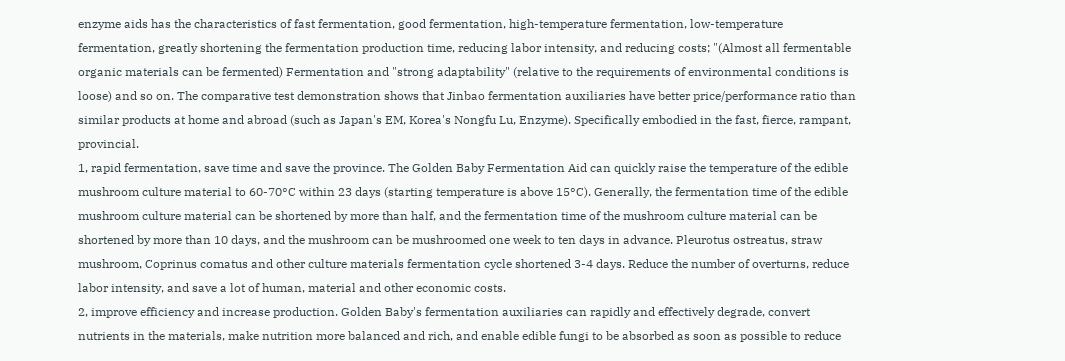enzyme aids has the characteristics of fast fermentation, good fermentation, high-temperature fermentation, low-temperature fermentation, greatly shortening the fermentation production time, reducing labor intensity, and reducing costs; "(Almost all fermentable organic materials can be fermented) Fermentation and "strong adaptability" (relative to the requirements of environmental conditions is loose) and so on. The comparative test demonstration shows that Jinbao fermentation auxiliaries have better price/performance ratio than similar products at home and abroad (such as Japan's EM, Korea's Nongfu Lu, Enzyme). Specifically embodied in the fast, fierce, rampant, provincial.
1, rapid fermentation, save time and save the province. The Golden Baby Fermentation Aid can quickly raise the temperature of the edible mushroom culture material to 60-70°C within 23 days (starting temperature is above 15°C). Generally, the fermentation time of the edible mushroom culture material can be shortened by more than half, and the fermentation time of the mushroom culture material can be shortened by more than 10 days, and the mushroom can be mushroomed one week to ten days in advance. Pleurotus ostreatus, straw mushroom, Coprinus comatus and other culture materials fermentation cycle shortened 3-4 days. Reduce the number of overturns, reduce labor intensity, and save a lot of human, material and other economic costs.
2, improve efficiency and increase production. Golden Baby's fermentation auxiliaries can rapidly and effectively degrade, convert nutrients in the materials, make nutrition more balanced and rich, and enable edible fungi to be absorbed as soon as possible to reduce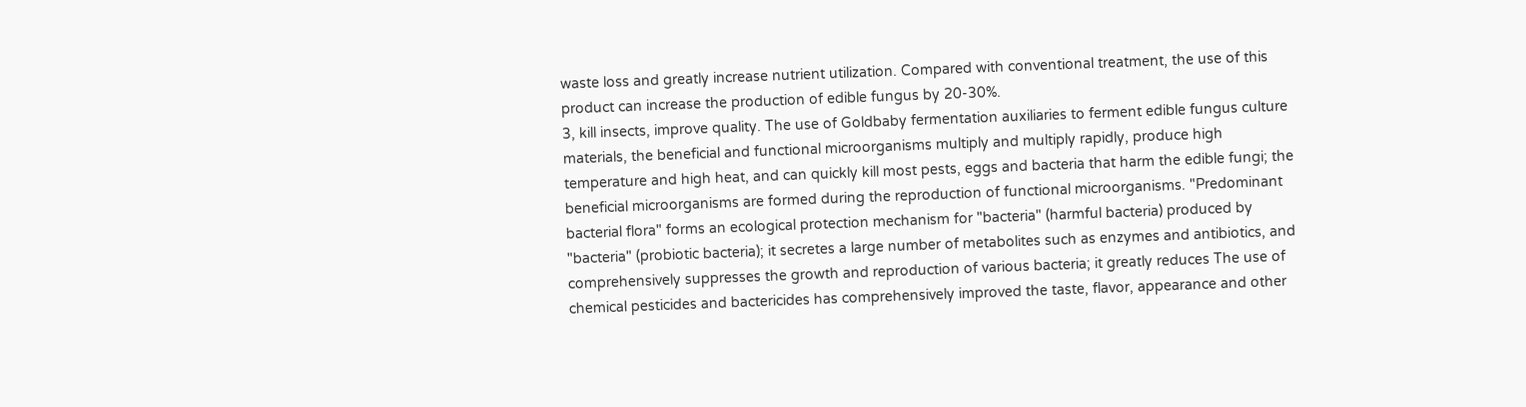waste loss and greatly increase nutrient utilization. Compared with conventional treatment, the use of this product can increase the production of edible fungus by 20-30%.
3, kill insects, improve quality. The use of Goldbaby fermentation auxiliaries to ferment edible fungus culture materials, the beneficial and functional microorganisms multiply and multiply rapidly, produce high temperature and high heat, and can quickly kill most pests, eggs and bacteria that harm the edible fungi; the beneficial microorganisms are formed during the reproduction of functional microorganisms. "Predominant bacterial flora" forms an ecological protection mechanism for "bacteria" (harmful bacteria) produced by "bacteria" (probiotic bacteria); it secretes a large number of metabolites such as enzymes and antibiotics, and comprehensively suppresses the growth and reproduction of various bacteria; it greatly reduces The use of chemical pesticides and bactericides has comprehensively improved the taste, flavor, appearance and other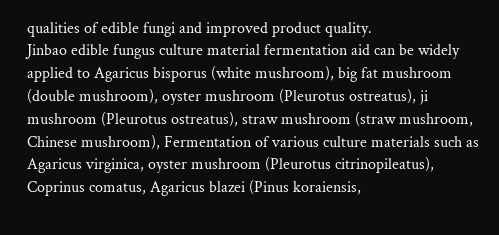qualities of edible fungi and improved product quality.
Jinbao edible fungus culture material fermentation aid can be widely applied to Agaricus bisporus (white mushroom), big fat mushroom (double mushroom), oyster mushroom (Pleurotus ostreatus), ji mushroom (Pleurotus ostreatus), straw mushroom (straw mushroom, Chinese mushroom), Fermentation of various culture materials such as Agaricus virginica, oyster mushroom (Pleurotus citrinopileatus), Coprinus comatus, Agaricus blazei (Pinus koraiensis,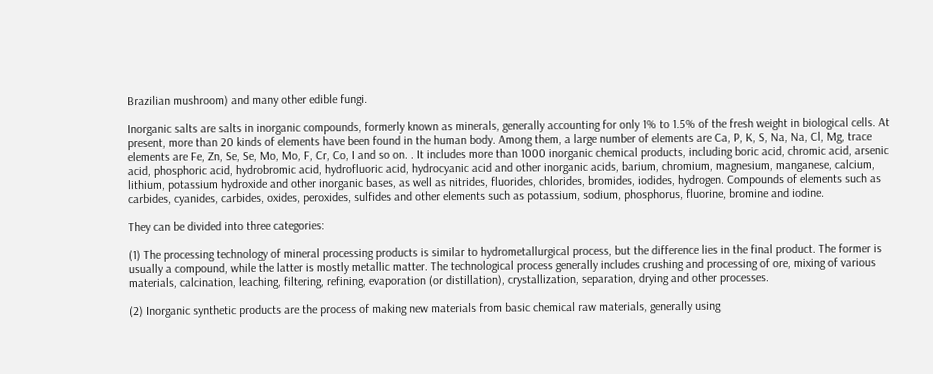Brazilian mushroom) and many other edible fungi.

Inorganic salts are salts in inorganic compounds, formerly known as minerals, generally accounting for only 1% to 1.5% of the fresh weight in biological cells. At present, more than 20 kinds of elements have been found in the human body. Among them, a large number of elements are Ca, P, K, S, Na, Na, Cl, Mg, trace elements are Fe, Zn, Se, Se, Mo, Mo, F, Cr, Co, I and so on. . It includes more than 1000 inorganic chemical products, including boric acid, chromic acid, arsenic acid, phosphoric acid, hydrobromic acid, hydrofluoric acid, hydrocyanic acid and other inorganic acids, barium, chromium, magnesium, manganese, calcium, lithium, potassium hydroxide and other inorganic bases, as well as nitrides, fluorides, chlorides, bromides, iodides, hydrogen. Compounds of elements such as carbides, cyanides, carbides, oxides, peroxides, sulfides and other elements such as potassium, sodium, phosphorus, fluorine, bromine and iodine.

They can be divided into three categories:

(1) The processing technology of mineral processing products is similar to hydrometallurgical process, but the difference lies in the final product. The former is usually a compound, while the latter is mostly metallic matter. The technological process generally includes crushing and processing of ore, mixing of various materials, calcination, leaching, filtering, refining, evaporation (or distillation), crystallization, separation, drying and other processes.

(2) Inorganic synthetic products are the process of making new materials from basic chemical raw materials, generally using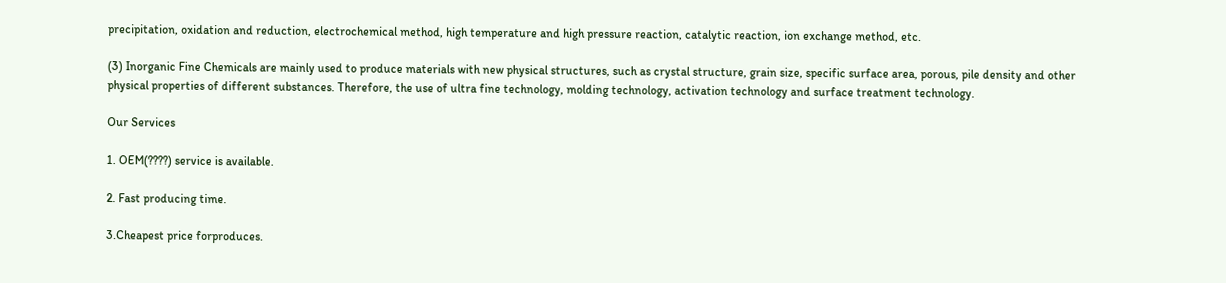precipitation, oxidation and reduction, electrochemical method, high temperature and high pressure reaction, catalytic reaction, ion exchange method, etc.

(3) Inorganic Fine Chemicals are mainly used to produce materials with new physical structures, such as crystal structure, grain size, specific surface area, porous, pile density and other physical properties of different substances. Therefore, the use of ultra fine technology, molding technology, activation technology and surface treatment technology.

Our Services

1. OEM(????) service is available.

2. Fast producing time.

3.Cheapest price forproduces.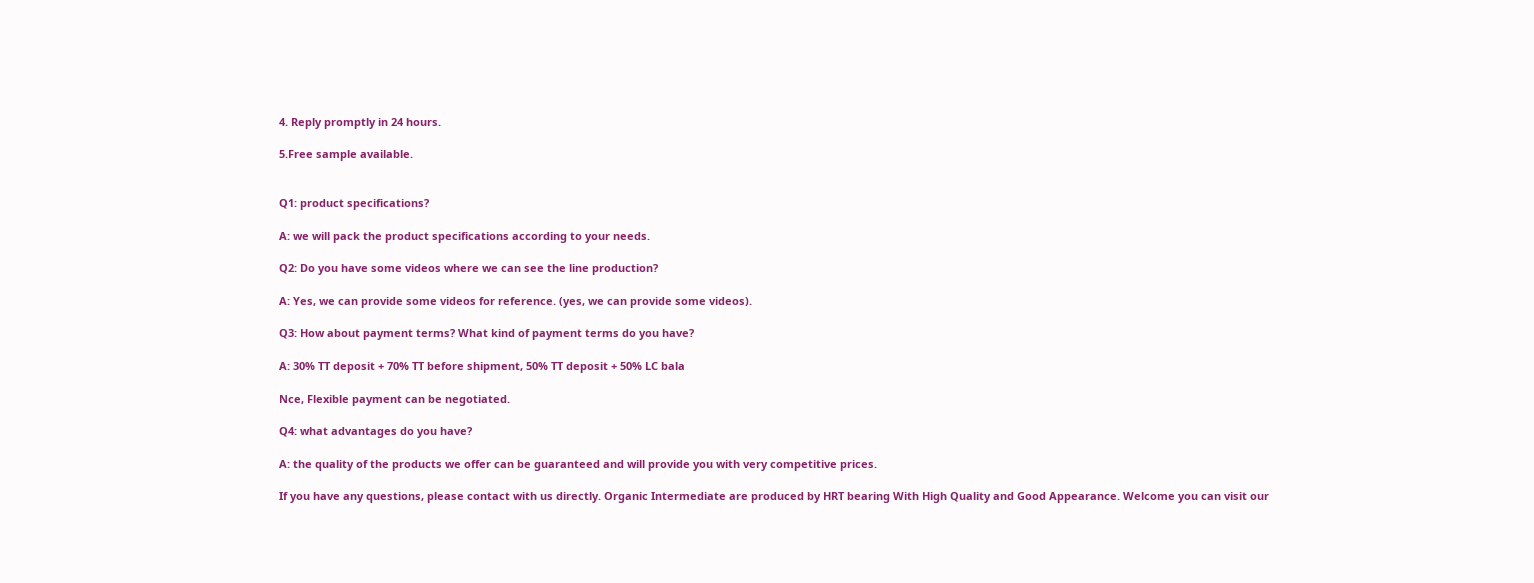4. Reply promptly in 24 hours.

5.Free sample available.


Q1: product specifications?

A: we will pack the product specifications according to your needs.

Q2: Do you have some videos where we can see the line production?

A: Yes, we can provide some videos for reference. (yes, we can provide some videos).

Q3: How about payment terms? What kind of payment terms do you have?

A: 30% TT deposit + 70% TT before shipment, 50% TT deposit + 50% LC bala

Nce, Flexible payment can be negotiated.

Q4: what advantages do you have?

A: the quality of the products we offer can be guaranteed and will provide you with very competitive prices.

If you have any questions, please contact with us directly. Organic Intermediate are produced by HRT bearing With High Quality and Good Appearance. Welcome you can visit our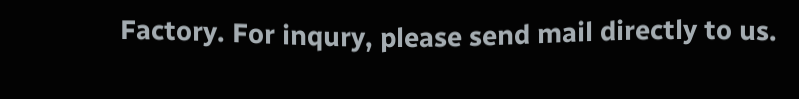Factory. For inqury, please send mail directly to us.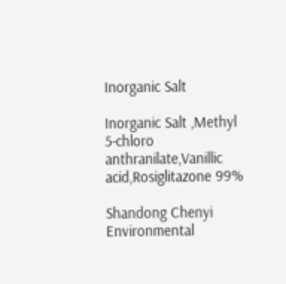Inorganic Salt

Inorganic Salt ,Methyl 5-chloro anthranilate,Vanillic acid,Rosiglitazone 99%

Shandong Chenyi Environmental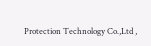Protection Technology Co.,Ltd ,